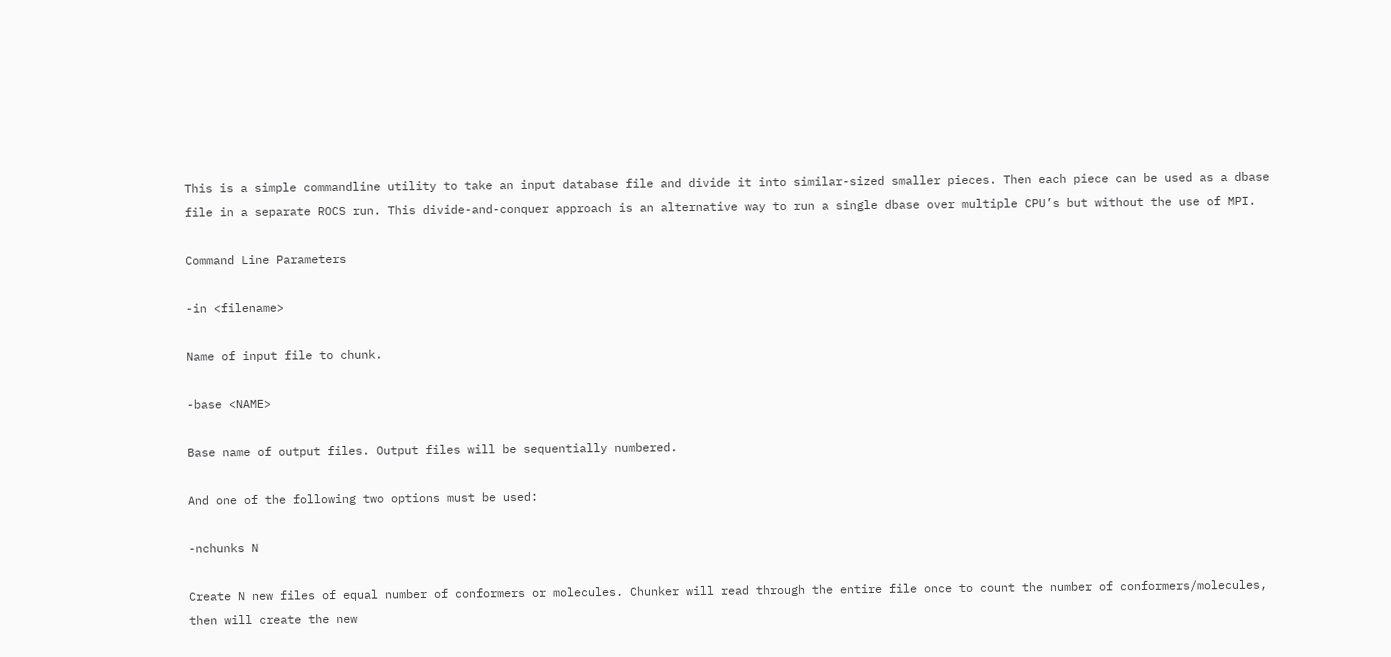This is a simple commandline utility to take an input database file and divide it into similar-sized smaller pieces. Then each piece can be used as a dbase file in a separate ROCS run. This divide-and-conquer approach is an alternative way to run a single dbase over multiple CPU’s but without the use of MPI.

Command Line Parameters

-in <filename>

Name of input file to chunk.

-base <NAME>

Base name of output files. Output files will be sequentially numbered.

And one of the following two options must be used:

-nchunks N

Create N new files of equal number of conformers or molecules. Chunker will read through the entire file once to count the number of conformers/molecules, then will create the new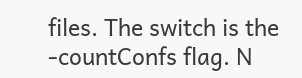files. The switch is the -countConfs flag. N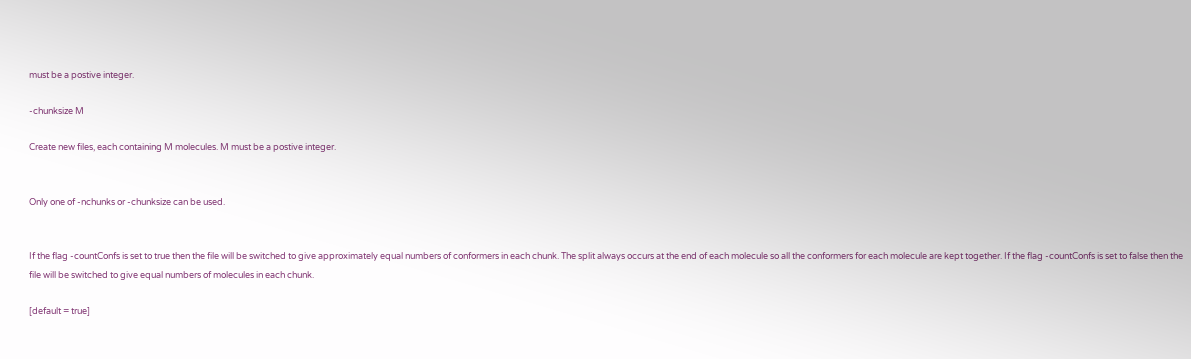must be a postive integer.

-chunksize M

Create new files, each containing M molecules. M must be a postive integer.


Only one of -nchunks or -chunksize can be used.


If the flag -countConfs is set to true then the file will be switched to give approximately equal numbers of conformers in each chunk. The split always occurs at the end of each molecule so all the conformers for each molecule are kept together. If the flag -countConfs is set to false then the file will be switched to give equal numbers of molecules in each chunk.

[default = true]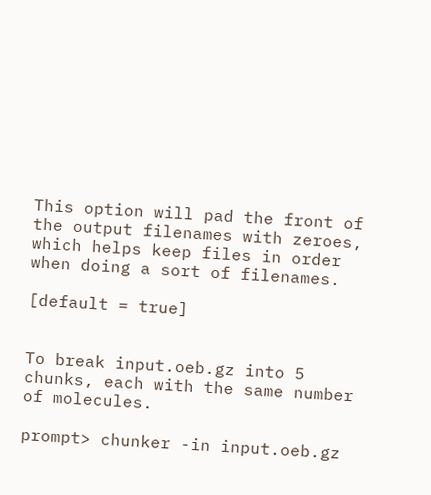This option will pad the front of the output filenames with zeroes, which helps keep files in order when doing a sort of filenames.

[default = true]


To break input.oeb.gz into 5 chunks, each with the same number of molecules.

prompt> chunker -in input.oeb.gz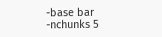-base bar -nchunks 5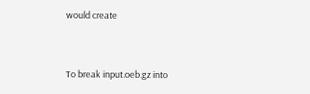would create


To break input.oeb.gz into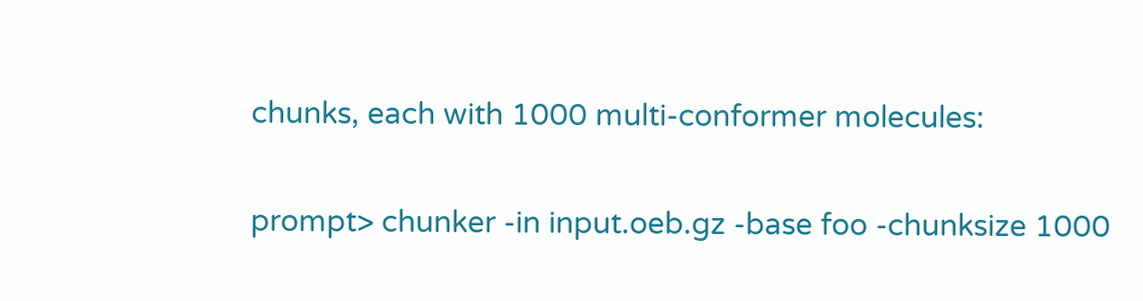chunks, each with 1000 multi-conformer molecules:

prompt> chunker -in input.oeb.gz -base foo -chunksize 1000